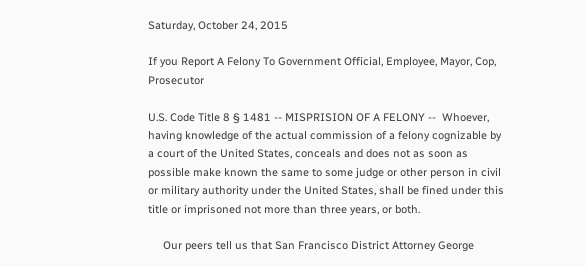Saturday, October 24, 2015

If you Report A Felony To Government Official, Employee, Mayor, Cop, Prosecutor

U.S. Code Title 8 § 1481 -- MISPRISION OF A FELONY --  Whoever, having knowledge of the actual commission of a felony cognizable by a court of the United States, conceals and does not as soon as possible make known the same to some judge or other person in civil or military authority under the United States, shall be fined under this title or imprisoned not more than three years, or both.

     Our peers tell us that San Francisco District Attorney George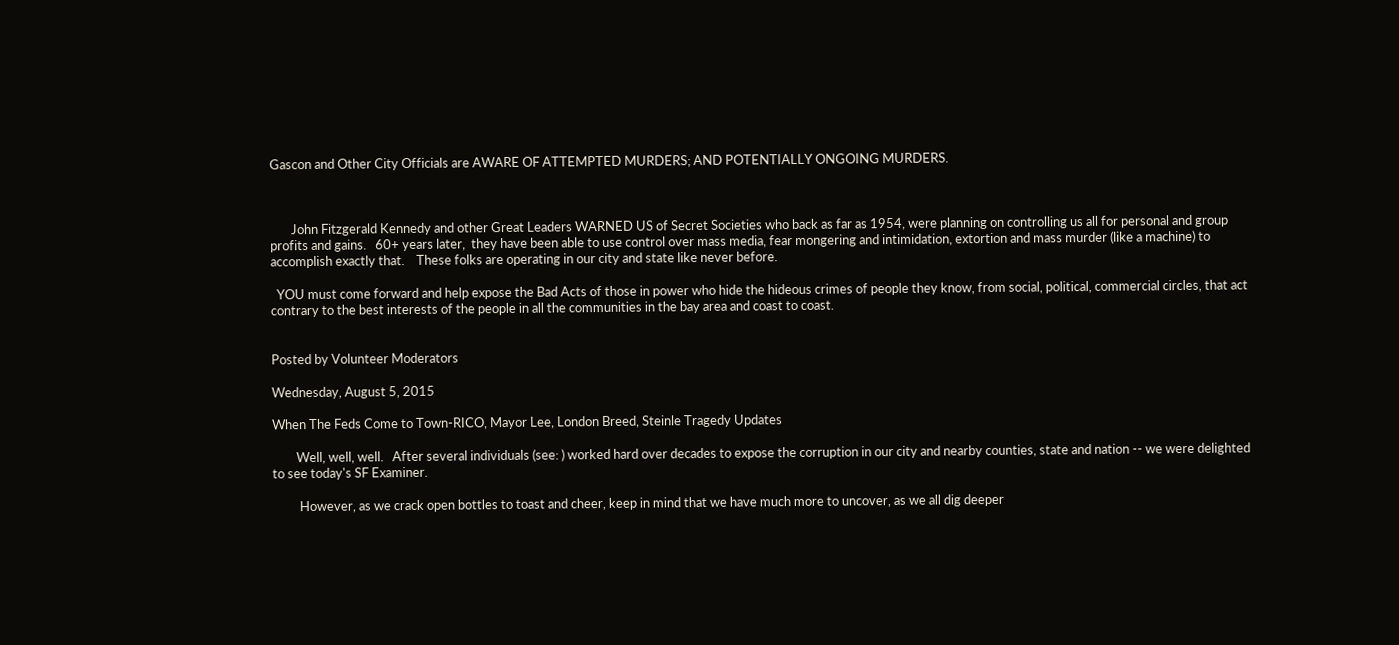Gascon and Other City Officials are AWARE OF ATTEMPTED MURDERS; AND POTENTIALLY ONGOING MURDERS.



       John Fitzgerald Kennedy and other Great Leaders WARNED US of Secret Societies who back as far as 1954, were planning on controlling us all for personal and group profits and gains.   60+ years later,  they have been able to use control over mass media, fear mongering and intimidation, extortion and mass murder (like a machine) to accomplish exactly that.    These folks are operating in our city and state like never before.

  YOU must come forward and help expose the Bad Acts of those in power who hide the hideous crimes of people they know, from social, political, commercial circles, that act contrary to the best interests of the people in all the communities in the bay area and coast to coast.


Posted by Volunteer Moderators

Wednesday, August 5, 2015

When The Feds Come to Town-RICO, Mayor Lee, London Breed, Steinle Tragedy Updates

        Well, well, well.   After several individuals (see: ) worked hard over decades to expose the corruption in our city and nearby counties, state and nation -- we were delighted to see today's SF Examiner.

         However, as we crack open bottles to toast and cheer, keep in mind that we have much more to uncover, as we all dig deeper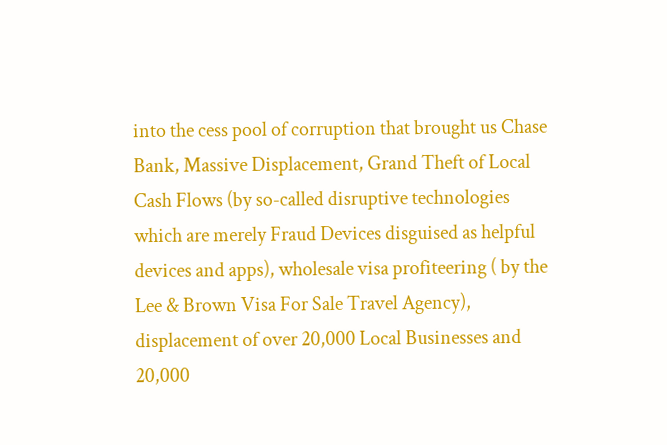into the cess pool of corruption that brought us Chase Bank, Massive Displacement, Grand Theft of Local Cash Flows (by so-called disruptive technologies which are merely Fraud Devices disguised as helpful devices and apps), wholesale visa profiteering ( by the Lee & Brown Visa For Sale Travel Agency),  displacement of over 20,000 Local Businesses and 20,000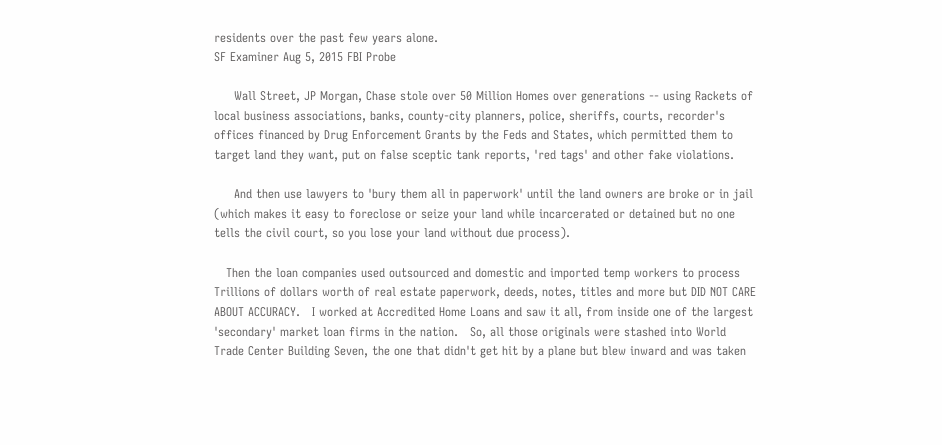residents over the past few years alone.
SF Examiner Aug 5, 2015 FBI Probe

     Wall Street, JP Morgan, Chase stole over 50 Million Homes over generations -- using Rackets of local business associations, banks, county-city planners, police, sheriffs, courts, recorder's offices financed by Drug Enforcement Grants by the Feds and States, which permitted them to target land they want, put on false sceptic tank reports, 'red tags' and other fake violations.

     And then use lawyers to 'bury them all in paperwork' until the land owners are broke or in jail (which makes it easy to foreclose or seize your land while incarcerated or detained but no one tells the civil court, so you lose your land without due process).

   Then the loan companies used outsourced and domestic and imported temp workers to process Trillions of dollars worth of real estate paperwork, deeds, notes, titles and more but DID NOT CARE ABOUT ACCURACY.   I worked at Accredited Home Loans and saw it all, from inside one of the largest 'secondary' market loan firms in the nation.   So, all those originals were stashed into World Trade Center Building Seven, the one that didn't get hit by a plane but blew inward and was taken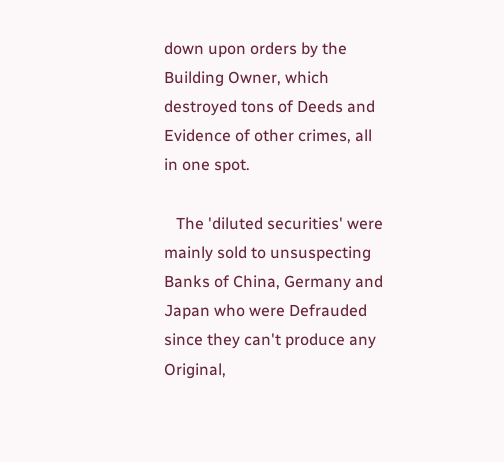down upon orders by the Building Owner, which destroyed tons of Deeds and Evidence of other crimes, all in one spot.

   The 'diluted securities' were mainly sold to unsuspecting Banks of China, Germany and Japan who were Defrauded since they can't produce any Original,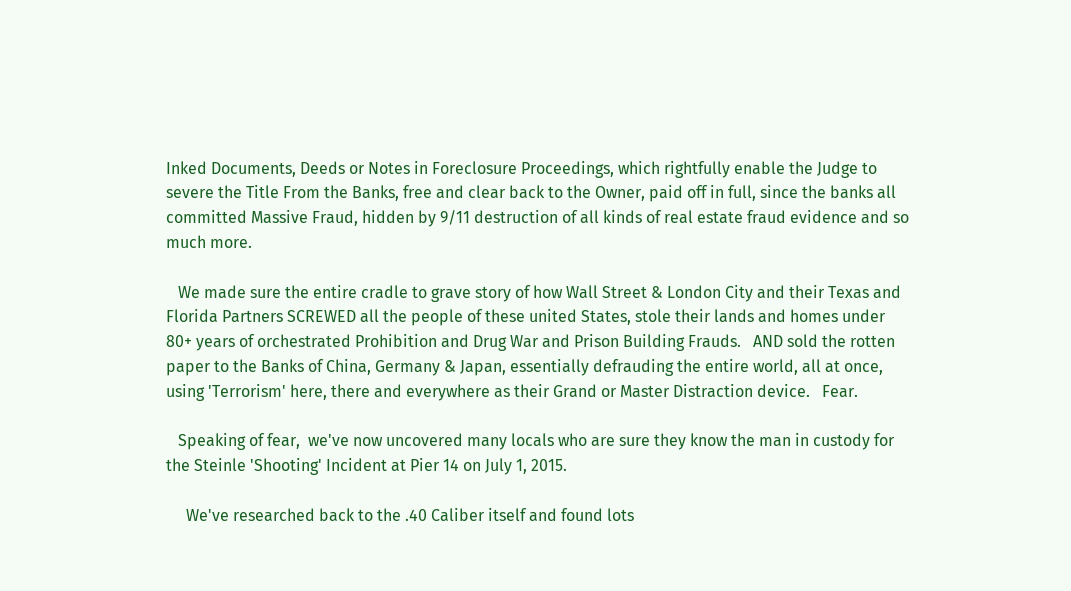Inked Documents, Deeds or Notes in Foreclosure Proceedings, which rightfully enable the Judge to severe the Title From the Banks, free and clear back to the Owner, paid off in full, since the banks all committed Massive Fraud, hidden by 9/11 destruction of all kinds of real estate fraud evidence and so much more.

   We made sure the entire cradle to grave story of how Wall Street & London City and their Texas and Florida Partners SCREWED all the people of these united States, stole their lands and homes under 80+ years of orchestrated Prohibition and Drug War and Prison Building Frauds.   AND sold the rotten paper to the Banks of China, Germany & Japan, essentially defrauding the entire world, all at once, using 'Terrorism' here, there and everywhere as their Grand or Master Distraction device.   Fear.

   Speaking of fear,  we've now uncovered many locals who are sure they know the man in custody for the Steinle 'Shooting' Incident at Pier 14 on July 1, 2015.

     We've researched back to the .40 Caliber itself and found lots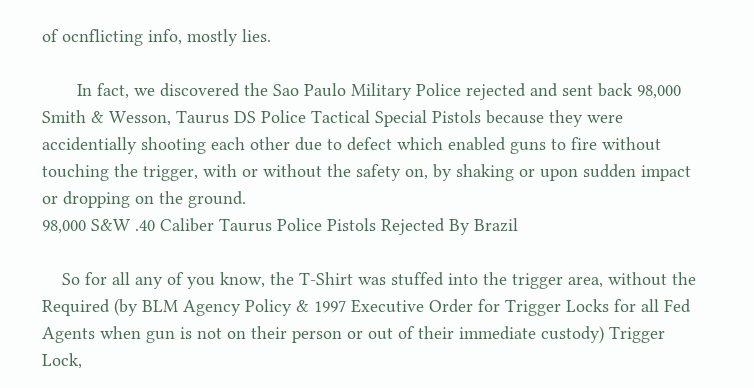of ocnflicting info, mostly lies.

       In fact, we discovered the Sao Paulo Military Police rejected and sent back 98,000 Smith & Wesson, Taurus DS Police Tactical Special Pistols because they were accidentially shooting each other due to defect which enabled guns to fire without touching the trigger, with or without the safety on, by shaking or upon sudden impact or dropping on the ground.
98,000 S&W .40 Caliber Taurus Police Pistols Rejected By Brazil

    So for all any of you know, the T-Shirt was stuffed into the trigger area, without the Required (by BLM Agency Policy & 1997 Executive Order for Trigger Locks for all Fed Agents when gun is not on their person or out of their immediate custody) Trigger Lock,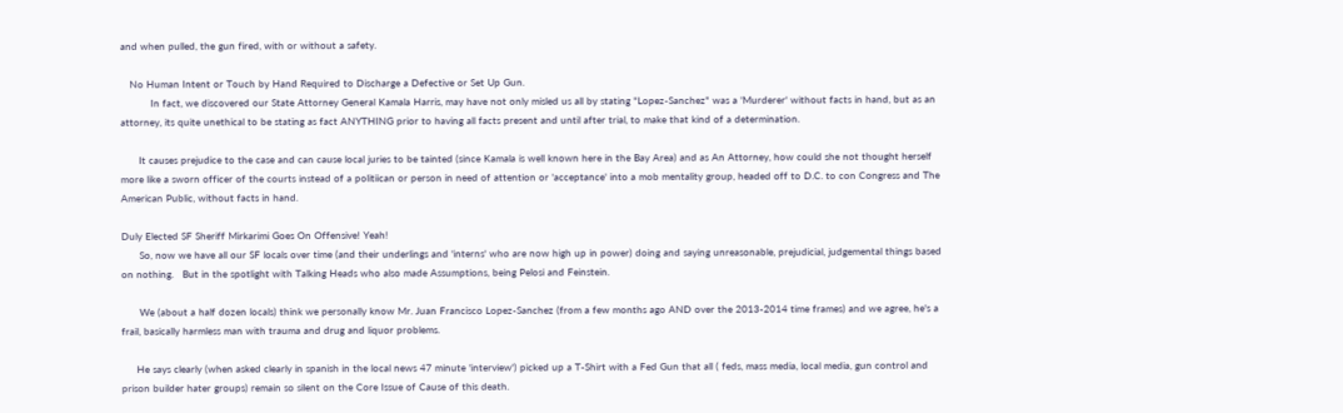and when pulled, the gun fired, with or without a safety.

   No Human Intent or Touch by Hand Required to Discharge a Defective or Set Up Gun.
          In fact, we discovered our State Attorney General Kamala Harris, may have not only misled us all by stating "Lopez-Sanchez" was a 'Murderer' without facts in hand, but as an attorney, its quite unethical to be stating as fact ANYTHING prior to having all facts present and until after trial, to make that kind of a determination.

      It causes prejudice to the case and can cause local juries to be tainted (since Kamala is well known here in the Bay Area) and as An Attorney, how could she not thought herself more like a sworn officer of the courts instead of a politiican or person in need of attention or 'acceptance' into a mob mentality group, headed off to D.C. to con Congress and The American Public, without facts in hand.

Duly Elected SF Sheriff Mirkarimi Goes On Offensive! Yeah!
      So, now we have all our SF locals over time (and their underlings and 'interns' who are now high up in power) doing and saying unreasonable, prejudicial, judgemental things based on nothing.   But in the spotlight with Talking Heads who also made Assumptions, being Pelosi and Feinstein.

      We (about a half dozen locals) think we personally know Mr. Juan Francisco Lopez-Sanchez (from a few months ago AND over the 2013-2014 time frames) and we agree, he's a frail, basically harmless man with trauma and drug and liquor problems.

     He says clearly (when asked clearly in spanish in the local news 47 minute 'interview') picked up a T-Shirt with a Fed Gun that all ( feds, mass media, local media, gun control and prison builder hater groups) remain so silent on the Core Issue of Cause of this death.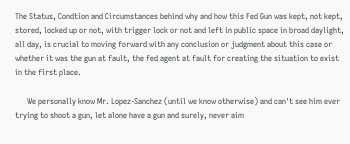The Status, Condtion and Circumstances behind why and how this Fed Gun was kept, not kept, stored, locked up or not, with trigger lock or not and left in public space in broad daylight, all day, is crucial to moving forward with any conclusion or judgment about this case or whether it was the gun at fault, the fed agent at fault for creating the situation to exist in the first place.

      We personally know Mr. Lopez-Sanchez (until we know otherwise) and can't see him ever trying to shoot a gun, let alone have a gun and surely, never aim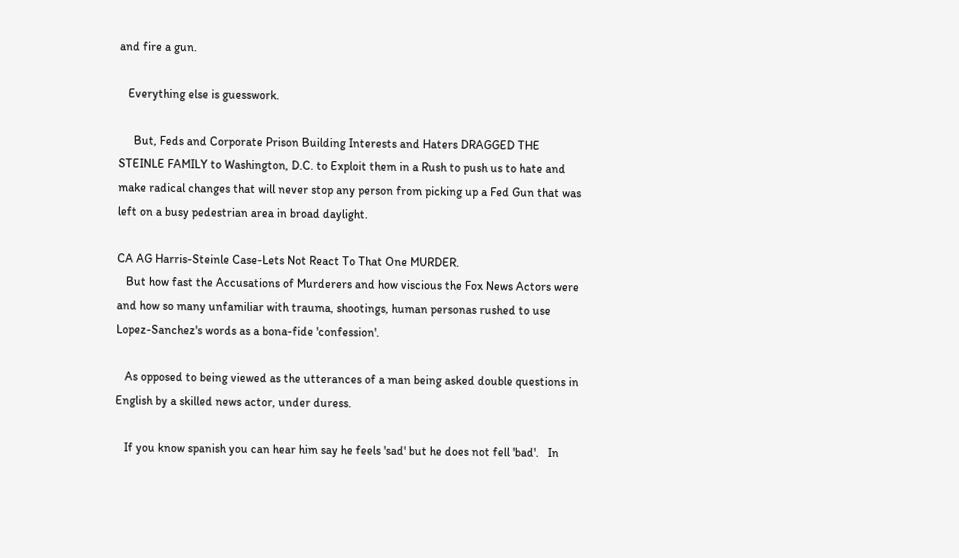and fire a gun.

   Everything else is guesswork.

     But, Feds and Corporate Prison Building Interests and Haters DRAGGED THE STEINLE FAMILY to Washington, D.C. to Exploit them in a Rush to push us to hate and make radical changes that will never stop any person from picking up a Fed Gun that was left on a busy pedestrian area in broad daylight.

CA AG Harris-Steinle Case-Lets Not React To That One MURDER.
   But how fast the Accusations of Murderers and how viscious the Fox News Actors were and how so many unfamiliar with trauma, shootings, human personas rushed to use Lopez-Sanchez's words as a bona-fide 'confession'.

   As opposed to being viewed as the utterances of a man being asked double questions in English by a skilled news actor, under duress.

   If you know spanish you can hear him say he feels 'sad' but he does not fell 'bad'.   In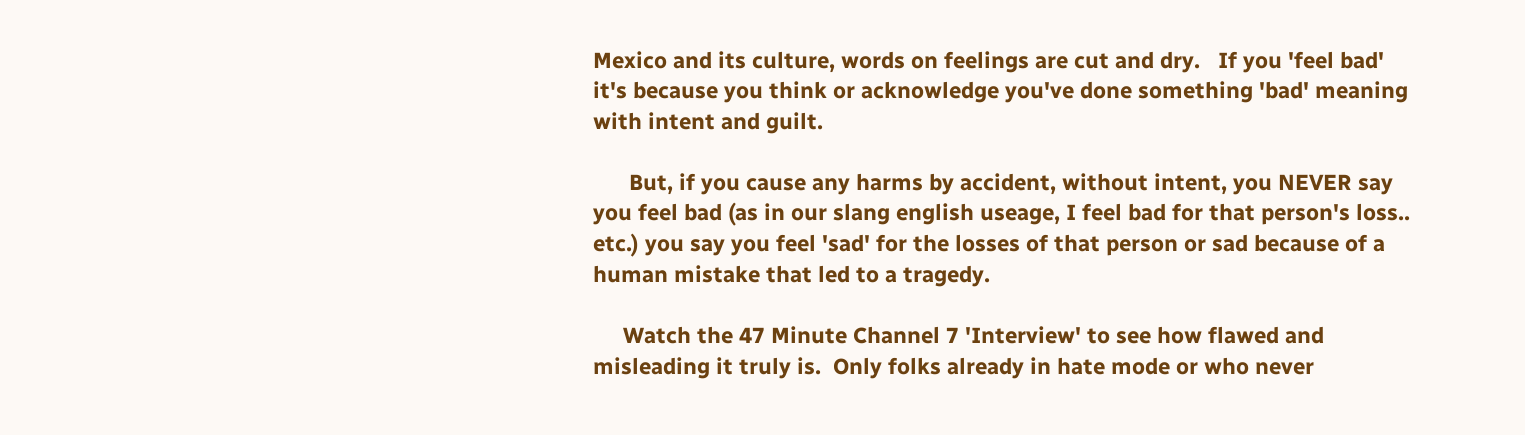Mexico and its culture, words on feelings are cut and dry.   If you 'feel bad' it's because you think or acknowledge you've done something 'bad' meaning with intent and guilt.

      But, if you cause any harms by accident, without intent, you NEVER say you feel bad (as in our slang english useage, I feel bad for that person's loss.. etc.) you say you feel 'sad' for the losses of that person or sad because of a human mistake that led to a tragedy.

     Watch the 47 Minute Channel 7 'Interview' to see how flawed and misleading it truly is.  Only folks already in hate mode or who never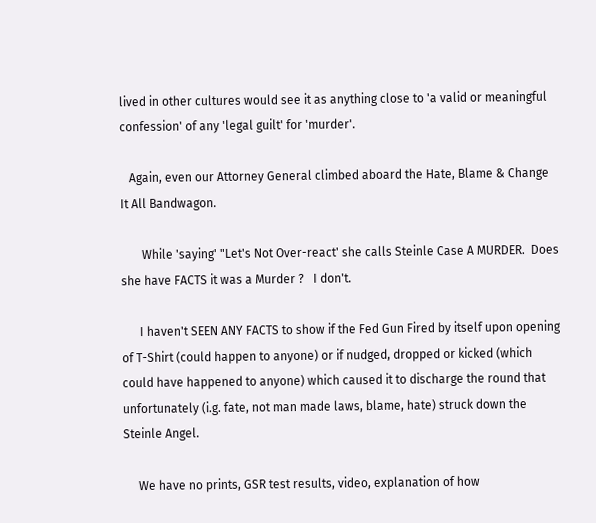lived in other cultures would see it as anything close to 'a valid or meaningful confession' of any 'legal guilt' for 'murder'.

   Again, even our Attorney General climbed aboard the Hate, Blame & Change It All Bandwagon.

       While 'saying' "Let's Not Over-react' she calls Steinle Case A MURDER.  Does she have FACTS it was a Murder ?   I don't.

      I haven't SEEN ANY FACTS to show if the Fed Gun Fired by itself upon opening of T-Shirt (could happen to anyone) or if nudged, dropped or kicked (which could have happened to anyone) which caused it to discharge the round that unfortunately (i.g. fate, not man made laws, blame, hate) struck down the Steinle Angel.

     We have no prints, GSR test results, video, explanation of how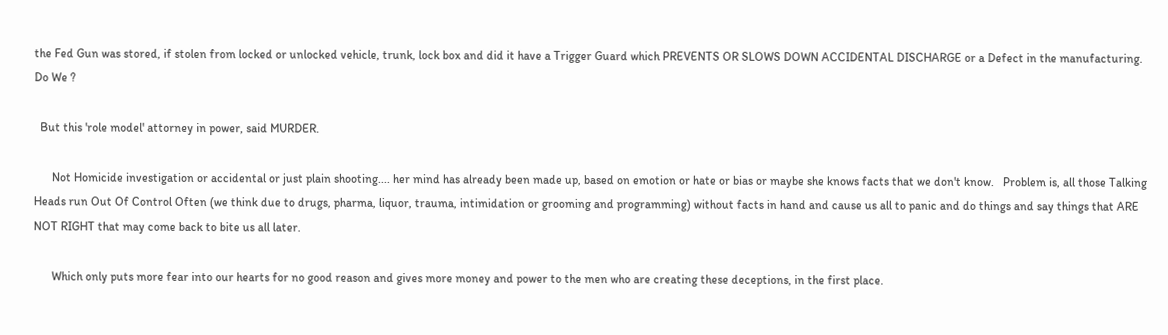the Fed Gun was stored, if stolen from locked or unlocked vehicle, trunk, lock box and did it have a Trigger Guard which PREVENTS OR SLOWS DOWN ACCIDENTAL DISCHARGE or a Defect in the manufacturing.   Do We ?

  But this 'role model' attorney in power, said MURDER.

      Not Homicide investigation or accidental or just plain shooting.... her mind has already been made up, based on emotion or hate or bias or maybe she knows facts that we don't know.   Problem is, all those Talking Heads run Out Of Control Often (we think due to drugs, pharma, liquor, trauma, intimidation or grooming and programming) without facts in hand and cause us all to panic and do things and say things that ARE NOT RIGHT that may come back to bite us all later.

      Which only puts more fear into our hearts for no good reason and gives more money and power to the men who are creating these deceptions, in the first place.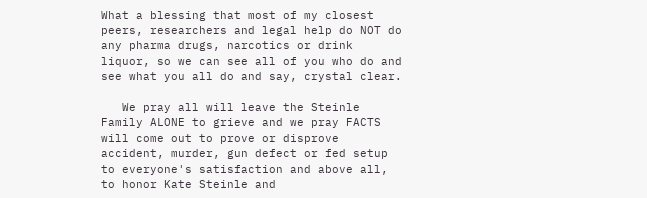What a blessing that most of my closest peers, researchers and legal help do NOT do any pharma drugs, narcotics or drink liquor, so we can see all of you who do and see what you all do and say, crystal clear.

   We pray all will leave the Steinle Family ALONE to grieve and we pray FACTS will come out to prove or disprove accident, murder, gun defect or fed setup to everyone's satisfaction and above all, to honor Kate Steinle and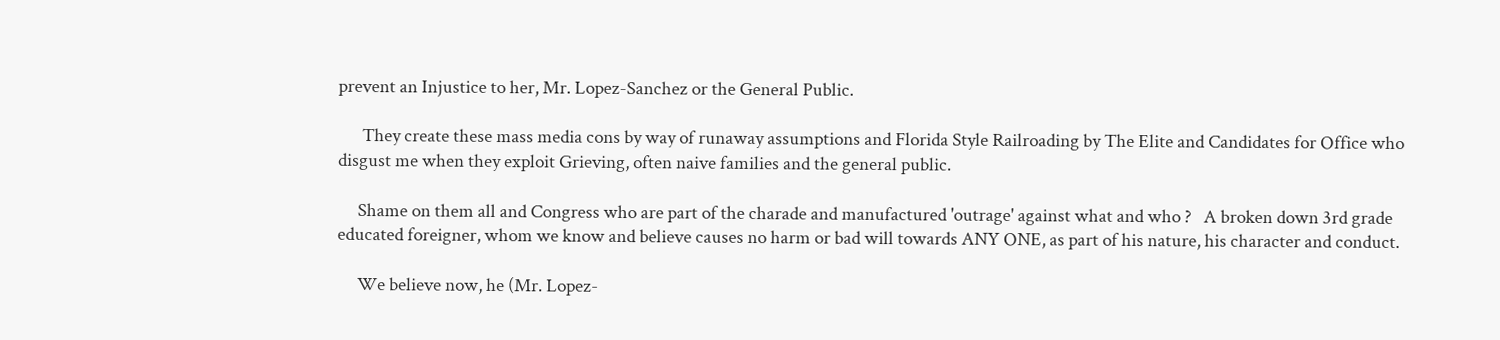prevent an Injustice to her, Mr. Lopez-Sanchez or the General Public.

      They create these mass media cons by way of runaway assumptions and Florida Style Railroading by The Elite and Candidates for Office who disgust me when they exploit Grieving, often naive families and the general public.

     Shame on them all and Congress who are part of the charade and manufactured 'outrage' against what and who ?   A broken down 3rd grade educated foreigner, whom we know and believe causes no harm or bad will towards ANY ONE, as part of his nature, his character and conduct.

     We believe now, he (Mr. Lopez-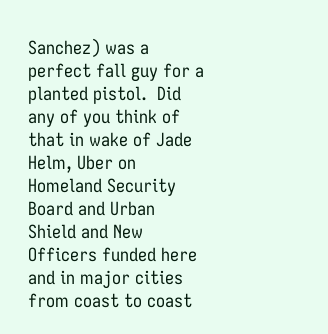Sanchez) was a perfect fall guy for a planted pistol.  Did any of you think of that in wake of Jade Helm, Uber on Homeland Security Board and Urban Shield and New Officers funded here and in major cities from coast to coast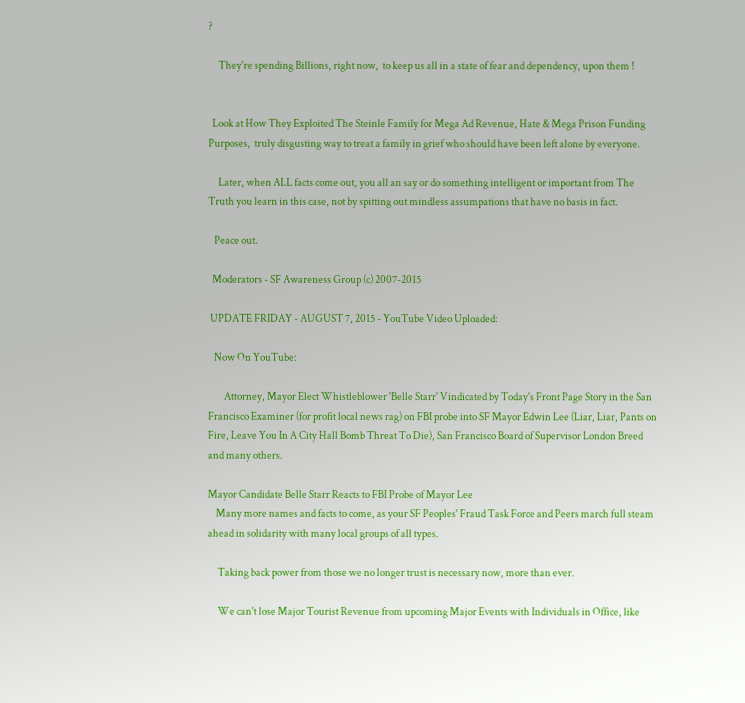?

     They're spending Billions, right now,  to keep us all in a state of fear and dependency, upon them !


  Look at How They Exploited The Steinle Family for Mega Ad Revenue, Hate & Mega Prison Funding Purposes,  truly disgusting way to treat a family in grief who should have been left alone by everyone.

     Later, when ALL facts come out, you all an say or do something intelligent or important from The Truth you learn in this case, not by spitting out mindless assumpations that have no basis in fact.

   Peace out.

  Moderators - SF Awareness Group (c) 2007-2015

 UPDATE FRIDAY - AUGUST 7, 2015 - YouTube Video Uploaded:

   Now On YouTube:

        Attorney, Mayor Elect Whistleblower 'Belle Starr' Vindicated by Today's Front Page Story in the San Francisco Examiner (for profit local news rag) on FBI probe into SF Mayor Edwin Lee (Liar, Liar, Pants on Fire, Leave You In A City Hall Bomb Threat To Die), San Francisco Board of Supervisor London Breed and many others.

Mayor Candidate Belle Starr Reacts to FBI Probe of Mayor Lee
    Many more names and facts to come, as your SF Peoples' Fraud Task Force and Peers march full steam ahead in solidarity with many local groups of all types.

     Taking back power from those we no longer trust is necessary now, more than ever.

     We can't lose Major Tourist Revenue from upcoming Major Events with Individuals in Office, like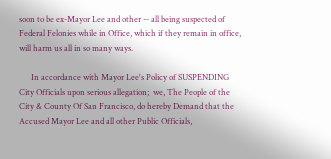soon to be ex-Mayor Lee and other -- all being suspected of Federal Felonies while in Office, which if they remain in office, will harm us all in so many ways.

      In accordance with Mayor Lee's Policy of SUSPENDING City Officials upon serious allegation;  we, The People of the City & County Of San Francisco, do hereby Demand that the Accused Mayor Lee and all other Public Officials,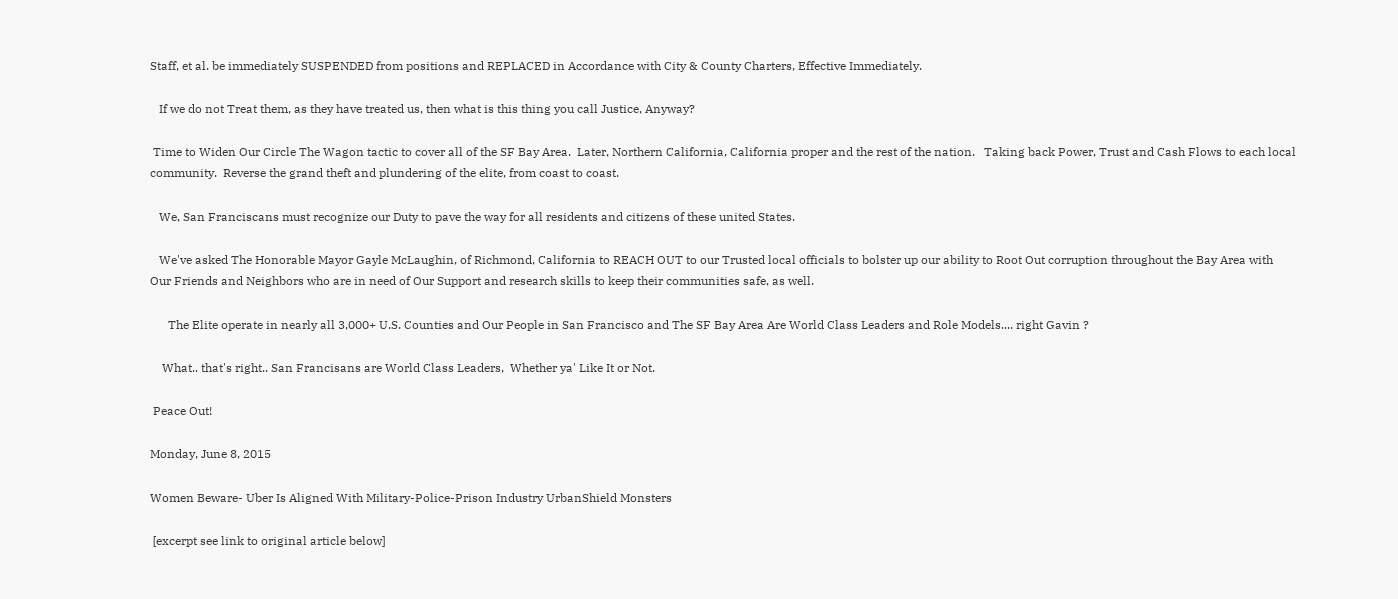Staff, et al. be immediately SUSPENDED from positions and REPLACED in Accordance with City & County Charters, Effective Immediately.

   If we do not Treat them, as they have treated us, then what is this thing you call Justice, Anyway?

 Time to Widen Our Circle The Wagon tactic to cover all of the SF Bay Area.  Later, Northern California, California proper and the rest of the nation.   Taking back Power, Trust and Cash Flows to each local community.  Reverse the grand theft and plundering of the elite, from coast to coast.

   We, San Franciscans must recognize our Duty to pave the way for all residents and citizens of these united States.

   We've asked The Honorable Mayor Gayle McLaughin, of Richmond, California to REACH OUT to our Trusted local officials to bolster up our ability to Root Out corruption throughout the Bay Area with Our Friends and Neighbors who are in need of Our Support and research skills to keep their communities safe, as well.

      The Elite operate in nearly all 3,000+ U.S. Counties and Our People in San Francisco and The SF Bay Area Are World Class Leaders and Role Models.... right Gavin ?

    What.. that's right.. San Francisans are World Class Leaders,  Whether ya' Like It or Not.

 Peace Out!

Monday, June 8, 2015

Women Beware- Uber Is Aligned With Military-Police-Prison Industry UrbanShield Monsters

 [excerpt see link to original article below]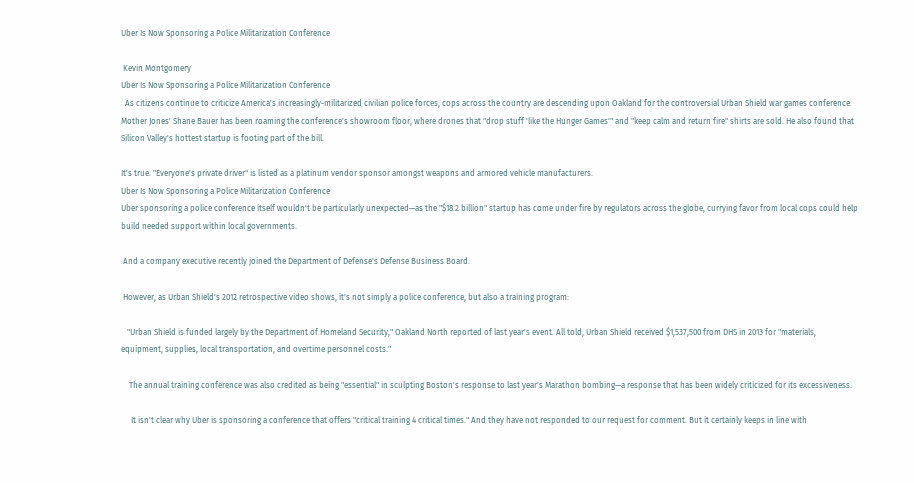Uber Is Now Sponsoring a Police Militarization Conference

 Kevin Montgomery
Uber Is Now Sponsoring a Police Militarization Conference
  As citizens continue to criticize America's increasingly-militarized civilian police forces, cops across the country are descending upon Oakland for the controversial Urban Shield war games conference. Mother Jones' Shane Bauer has been roaming the conference's showroom floor, where drones that "drop stuff 'like the Hunger Games'" and "keep calm and return fire" shirts are sold. He also found that Silicon Valley's hottest startup is footing part of the bill.

It's true. "Everyone's private driver" is listed as a platinum vendor sponsor amongst weapons and armored vehicle manufacturers.
Uber Is Now Sponsoring a Police Militarization Conference
Uber sponsoring a police conference itself wouldn't be particularly unexpected—as the "$18.2 billion" startup has come under fire by regulators across the globe, currying favor from local cops could help build needed support within local governments.

 And a company executive recently joined the Department of Defense's Defense Business Board.

 However, as Urban Shield's 2012 retrospective video shows, it's not simply a police conference, but also a training program:

   "Urban Shield is funded largely by the Department of Homeland Security," Oakland North reported of last year's event. All told, Urban Shield received $1,537,500 from DHS in 2013 for "materials, equipment, supplies, local transportation, and overtime personnel costs."

    The annual training conference was also credited as being "essential" in sculpting Boston's response to last year's Marathon bombing—a response that has been widely criticized for its excessiveness.

     It isn't clear why Uber is sponsoring a conference that offers "critical training 4 critical times." And they have not responded to our request for comment. But it certainly keeps in line with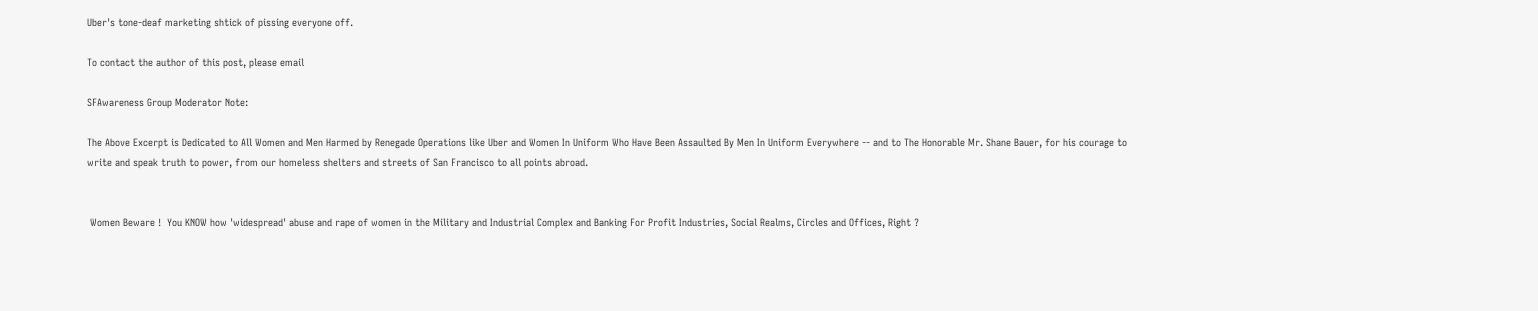Uber's tone-deaf marketing shtick of pissing everyone off.

To contact the author of this post, please email

SFAwareness Group Moderator Note:

The Above Excerpt is Dedicated to All Women and Men Harmed by Renegade Operations like Uber and Women In Uniform Who Have Been Assaulted By Men In Uniform Everywhere -- and to The Honorable Mr. Shane Bauer, for his courage to write and speak truth to power, from our homeless shelters and streets of San Francisco to all points abroad.


 Women Beware !  You KNOW how 'widespread' abuse and rape of women in the Military and Industrial Complex and Banking For Profit Industries, Social Realms, Circles and Offices, Right ?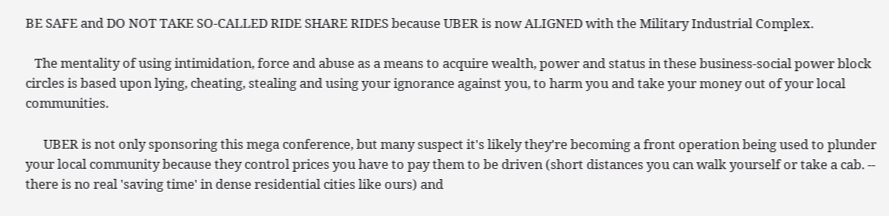BE SAFE and DO NOT TAKE SO-CALLED RIDE SHARE RIDES because UBER is now ALIGNED with the Military Industrial Complex.

   The mentality of using intimidation, force and abuse as a means to acquire wealth, power and status in these business-social power block circles is based upon lying, cheating, stealing and using your ignorance against you, to harm you and take your money out of your local communities.

      UBER is not only sponsoring this mega conference, but many suspect it's likely they're becoming a front operation being used to plunder your local community because they control prices you have to pay them to be driven (short distances you can walk yourself or take a cab. -- there is no real 'saving time' in dense residential cities like ours) and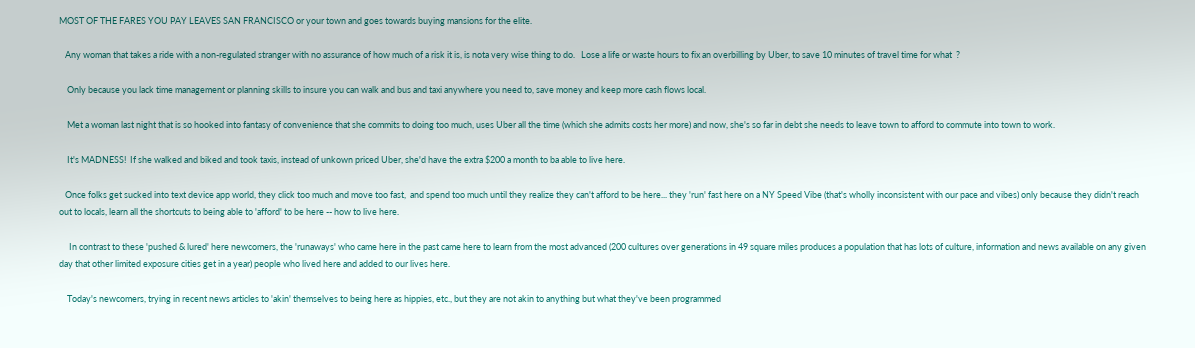MOST OF THE FARES YOU PAY LEAVES SAN FRANCISCO or your town and goes towards buying mansions for the elite.

   Any woman that takes a ride with a non-regulated stranger with no assurance of how much of a risk it is, is nota very wise thing to do.   Lose a life or waste hours to fix an overbilling by Uber, to save 10 minutes of travel time for what  ?

    Only because you lack time management or planning skills to insure you can walk and bus and taxi anywhere you need to, save money and keep more cash flows local.

    Met a woman last night that is so hooked into fantasy of convenience that she commits to doing too much, uses Uber all the time (which she admits costs her more) and now, she's so far in debt she needs to leave town to afford to commute into town to work.

    It's MADNESS!  If she walked and biked and took taxis, instead of unkown priced Uber, she'd have the extra $200 a month to ba able to live here.

   Once folks get sucked into text device app world, they click too much and move too fast,  and spend too much until they realize they can't afford to be here... they 'run' fast here on a NY Speed Vibe (that's wholly inconsistent with our pace and vibes) only because they didn't reach out to locals, learn all the shortcuts to being able to 'afford' to be here -- how to live here.

     In contrast to these 'pushed & lured' here newcomers, the 'runaways' who came here in the past came here to learn from the most advanced (200 cultures over generations in 49 square miles produces a population that has lots of culture, information and news available on any given day that other limited exposure cities get in a year) people who lived here and added to our lives here.

    Today's newcomers, trying in recent news articles to 'akin' themselves to being here as hippies, etc., but they are not akin to anything but what they've been programmed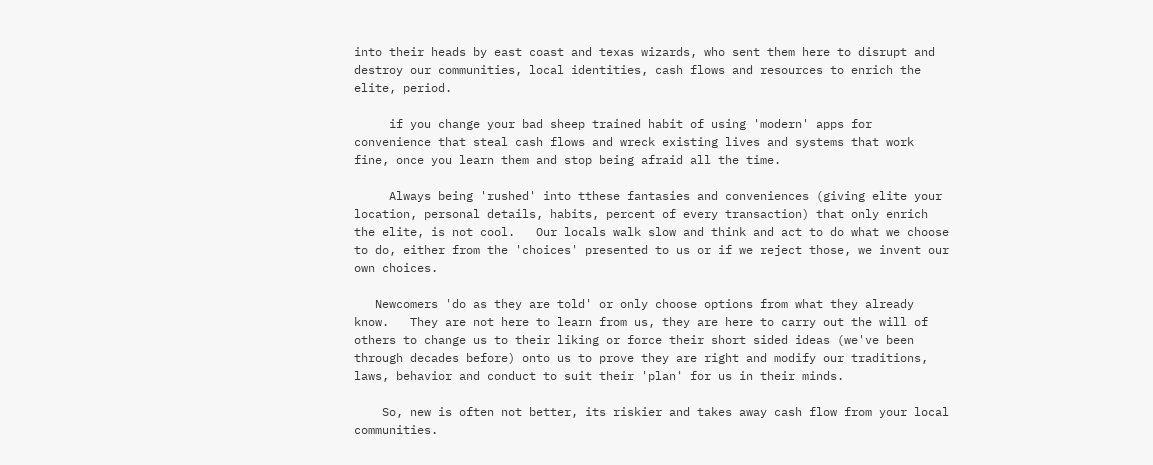into their heads by east coast and texas wizards, who sent them here to disrupt and destroy our communities, local identities, cash flows and resources to enrich the elite, period.

     if you change your bad sheep trained habit of using 'modern' apps for convenience that steal cash flows and wreck existing lives and systems that work fine, once you learn them and stop being afraid all the time.

     Always being 'rushed' into tthese fantasies and conveniences (giving elite your location, personal details, habits, percent of every transaction) that only enrich the elite, is not cool.   Our locals walk slow and think and act to do what we choose to do, either from the 'choices' presented to us or if we reject those, we invent our own choices.

   Newcomers 'do as they are told' or only choose options from what they already know.   They are not here to learn from us, they are here to carry out the will of others to change us to their liking or force their short sided ideas (we've been through decades before) onto us to prove they are right and modify our traditions, laws, behavior and conduct to suit their 'plan' for us in their minds.

    So, new is often not better, its riskier and takes away cash flow from your local communities.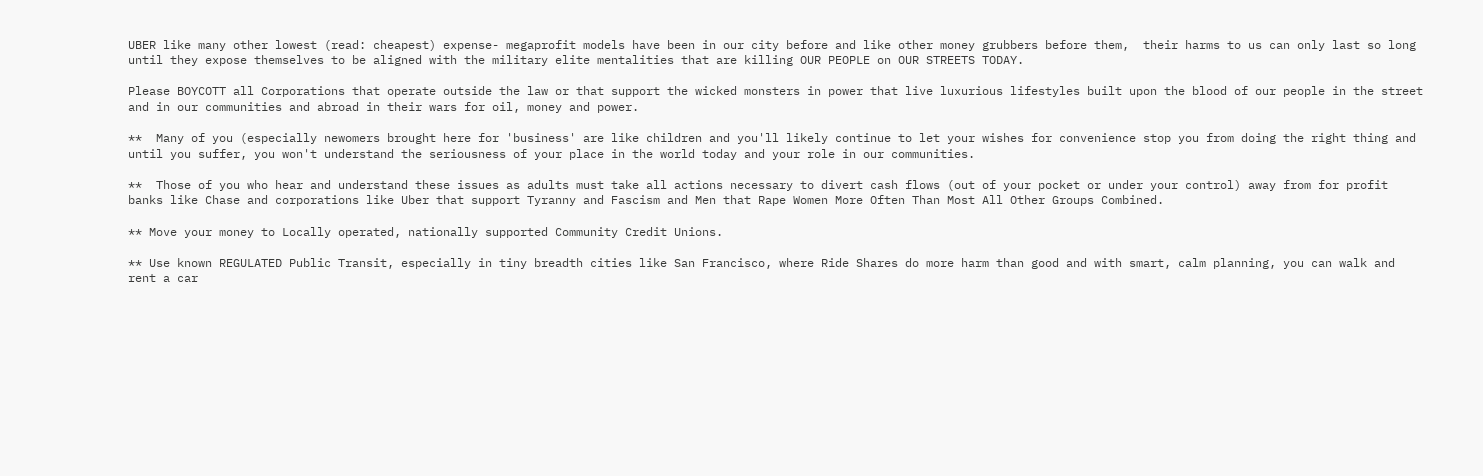UBER like many other lowest (read: cheapest) expense- megaprofit models have been in our city before and like other money grubbers before them,  their harms to us can only last so long until they expose themselves to be aligned with the military elite mentalities that are killing OUR PEOPLE on OUR STREETS TODAY.

Please BOYCOTT all Corporations that operate outside the law or that support the wicked monsters in power that live luxurious lifestyles built upon the blood of our people in the street and in our communities and abroad in their wars for oil, money and power.

**  Many of you (especially newomers brought here for 'business' are like children and you'll likely continue to let your wishes for convenience stop you from doing the right thing and until you suffer, you won't understand the seriousness of your place in the world today and your role in our communities.

**  Those of you who hear and understand these issues as adults must take all actions necessary to divert cash flows (out of your pocket or under your control) away from for profit banks like Chase and corporations like Uber that support Tyranny and Fascism and Men that Rape Women More Often Than Most All Other Groups Combined.

** Move your money to Locally operated, nationally supported Community Credit Unions.

** Use known REGULATED Public Transit, especially in tiny breadth cities like San Francisco, where Ride Shares do more harm than good and with smart, calm planning, you can walk and rent a car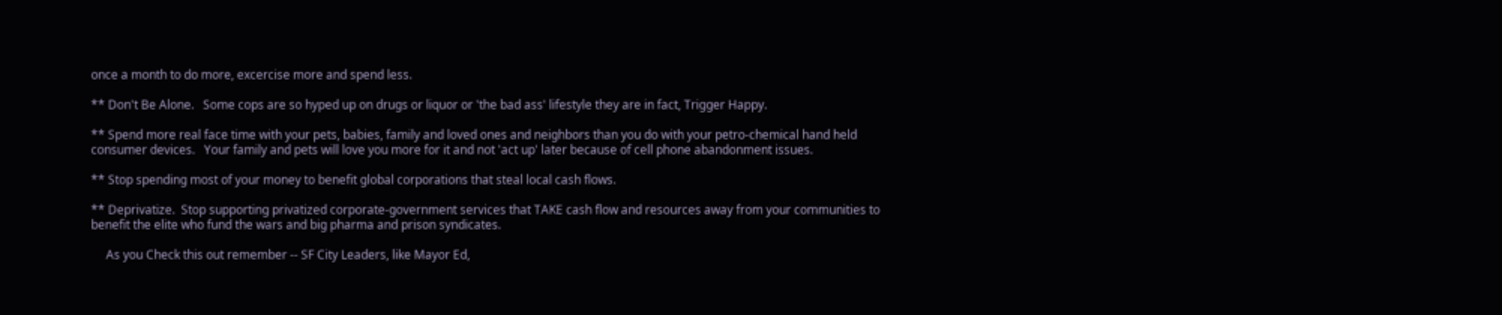once a month to do more, excercise more and spend less.

** Don't Be Alone.   Some cops are so hyped up on drugs or liquor or 'the bad ass' lifestyle they are in fact, Trigger Happy.

** Spend more real face time with your pets, babies, family and loved ones and neighbors than you do with your petro-chemical hand held consumer devices.   Your family and pets will love you more for it and not 'act up' later because of cell phone abandonment issues.

** Stop spending most of your money to benefit global corporations that steal local cash flows.

** Deprivatize.  Stop supporting privatized corporate-government services that TAKE cash flow and resources away from your communities to benefit the elite who fund the wars and big pharma and prison syndicates.

     As you Check this out remember -- SF City Leaders, like Mayor Ed,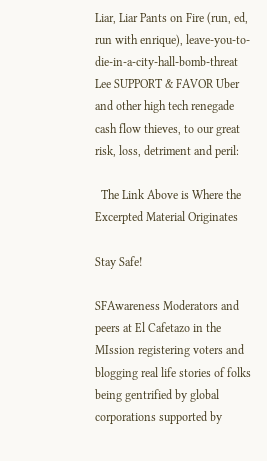Liar, Liar Pants on Fire (run, ed, run with enrique), leave-you-to-die-in-a-city-hall-bomb-threat Lee SUPPORT & FAVOR Uber and other high tech renegade cash flow thieves, to our great risk, loss, detriment and peril:

  The Link Above is Where the Excerpted Material Originates

Stay Safe!

SFAwareness Moderators and peers at El Cafetazo in the MIssion registering voters and blogging real life stories of folks being gentrified by global corporations supported by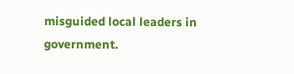misguided local leaders in government.